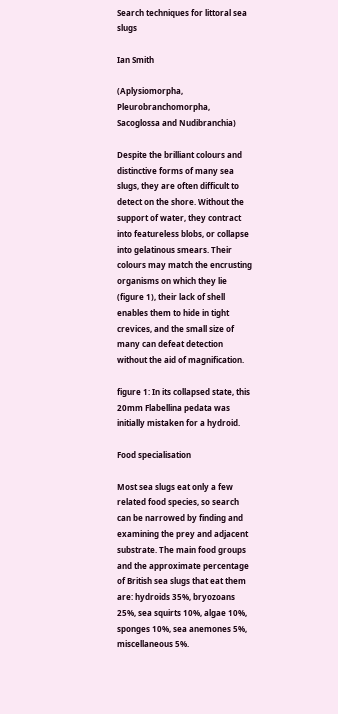Search techniques for littoral sea slugs

Ian Smith

(Aplysiomorpha, Pleurobranchomorpha, Sacoglossa and Nudibranchia)

Despite the brilliant colours and distinctive forms of many sea slugs, they are often difficult to detect on the shore. Without the support of water, they contract into featureless blobs, or collapse into gelatinous smears. Their colours may match the encrusting organisms on which they lie (figure 1), their lack of shell enables them to hide in tight crevices, and the small size of many can defeat detection without the aid of magnification.

figure 1: In its collapsed state, this 20mm Flabellina pedata was initially mistaken for a hydroid.

Food specialisation

Most sea slugs eat only a few related food species, so search can be narrowed by finding and examining the prey and adjacent substrate. The main food groups and the approximate percentage of British sea slugs that eat them are: hydroids 35%, bryozoans 25%, sea squirts 10%, algae 10%, sponges 10%, sea anemones 5%, miscellaneous 5%.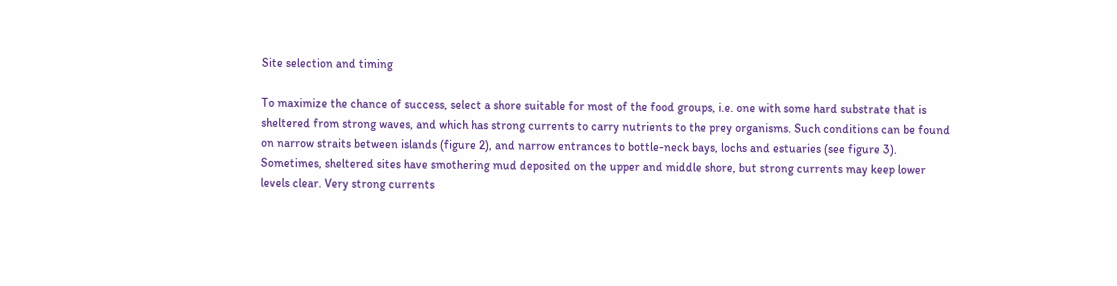Site selection and timing

To maximize the chance of success, select a shore suitable for most of the food groups, i.e. one with some hard substrate that is sheltered from strong waves, and which has strong currents to carry nutrients to the prey organisms. Such conditions can be found on narrow straits between islands (figure 2), and narrow entrances to bottle-neck bays, lochs and estuaries (see figure 3). Sometimes, sheltered sites have smothering mud deposited on the upper and middle shore, but strong currents may keep lower levels clear. Very strong currents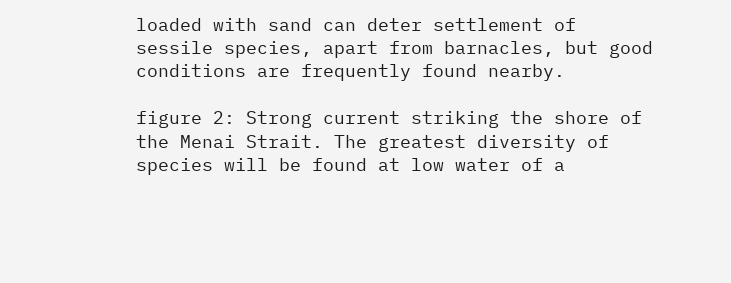loaded with sand can deter settlement of sessile species, apart from barnacles, but good conditions are frequently found nearby.

figure 2: Strong current striking the shore of the Menai Strait. The greatest diversity of species will be found at low water of a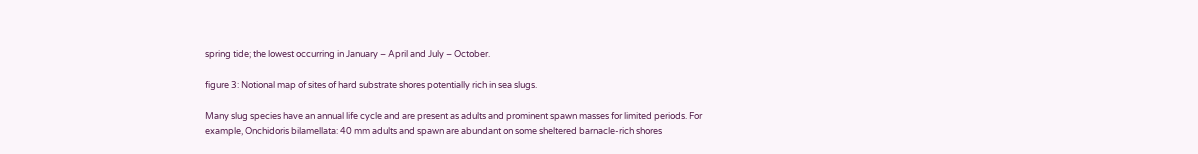spring tide; the lowest occurring in January – April and July – October.

figure 3: Notional map of sites of hard substrate shores potentially rich in sea slugs.

Many slug species have an annual life cycle and are present as adults and prominent spawn masses for limited periods. For example, Onchidoris bilamellata: 40 mm adults and spawn are abundant on some sheltered barnacle-rich shores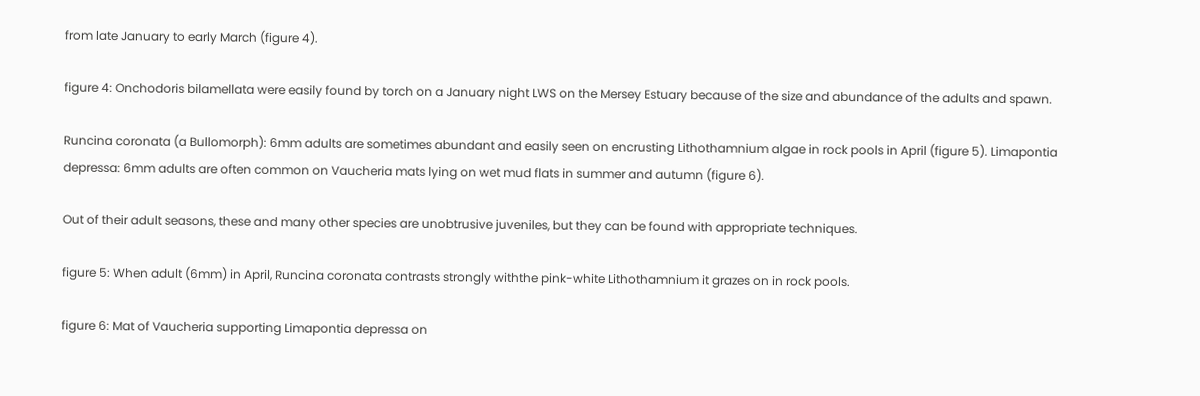from late January to early March (figure 4).

figure 4: Onchodoris bilamellata were easily found by torch on a January night LWS on the Mersey Estuary because of the size and abundance of the adults and spawn.

Runcina coronata (a Bullomorph): 6mm adults are sometimes abundant and easily seen on encrusting Lithothamnium algae in rock pools in April (figure 5). Limapontia depressa: 6mm adults are often common on Vaucheria mats lying on wet mud flats in summer and autumn (figure 6).

Out of their adult seasons, these and many other species are unobtrusive juveniles, but they can be found with appropriate techniques.

figure 5: When adult (6mm) in April, Runcina coronata contrasts strongly withthe pink-white Lithothamnium it grazes on in rock pools.

figure 6: Mat of Vaucheria supporting Limapontia depressa on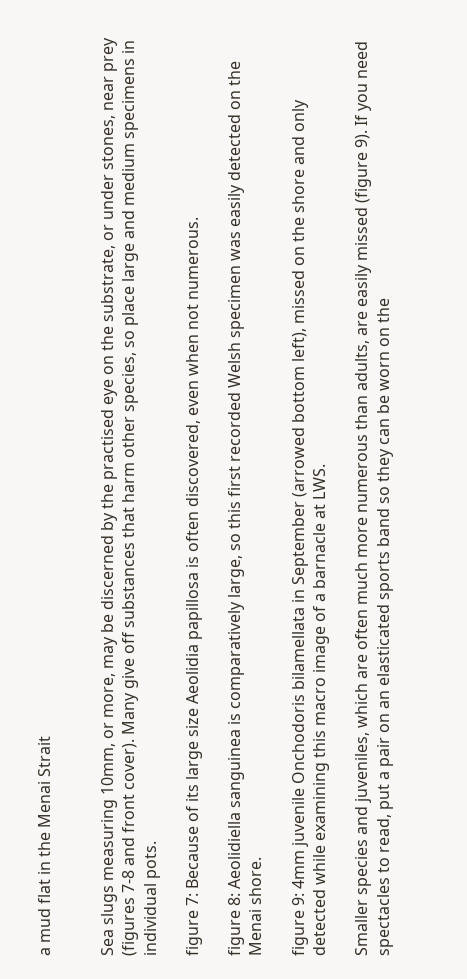a mud flat in the Menai Strait


Sea slugs measuring 10mm, or more, may be discerned by the practised eye on the substrate, or under stones, near prey (figures 7-8 and front cover). Many give off substances that harm other species, so place large and medium specimens in individual pots.

figure 7: Because of its large size Aeolidia papillosa is often discovered, even when not numerous.

figure 8: Aeolidiella sanguinea is comparatively large, so this first recorded Welsh specimen was easily detected on the Menai shore.

figure 9: 4mm juvenile Onchodoris bilamellata in September (arrowed bottom left), missed on the shore and only detected while examining this macro image of a barnacle at LWS.

Smaller species and juveniles, which are often much more numerous than adults, are easily missed (figure 9). If you need spectacles to read, put a pair on an elasticated sports band so they can be worn on the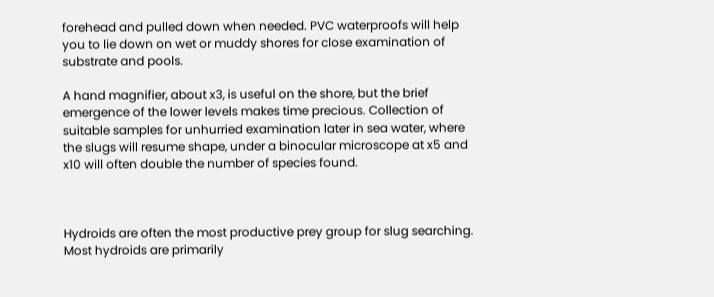forehead and pulled down when needed. PVC waterproofs will help you to lie down on wet or muddy shores for close examination of substrate and pools.

A hand magnifier, about x3, is useful on the shore, but the brief emergence of the lower levels makes time precious. Collection of suitable samples for unhurried examination later in sea water, where the slugs will resume shape, under a binocular microscope at x5 and x10 will often double the number of species found.



Hydroids are often the most productive prey group for slug searching. Most hydroids are primarily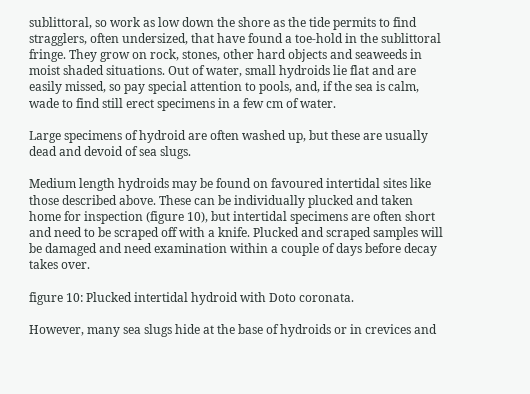sublittoral, so work as low down the shore as the tide permits to find stragglers, often undersized, that have found a toe-hold in the sublittoral fringe. They grow on rock, stones, other hard objects and seaweeds in moist shaded situations. Out of water, small hydroids lie flat and are easily missed, so pay special attention to pools, and, if the sea is calm, wade to find still erect specimens in a few cm of water.

Large specimens of hydroid are often washed up, but these are usually dead and devoid of sea slugs.

Medium length hydroids may be found on favoured intertidal sites like those described above. These can be individually plucked and taken home for inspection (figure 10), but intertidal specimens are often short and need to be scraped off with a knife. Plucked and scraped samples will be damaged and need examination within a couple of days before decay takes over.

figure 10: Plucked intertidal hydroid with Doto coronata.

However, many sea slugs hide at the base of hydroids or in crevices and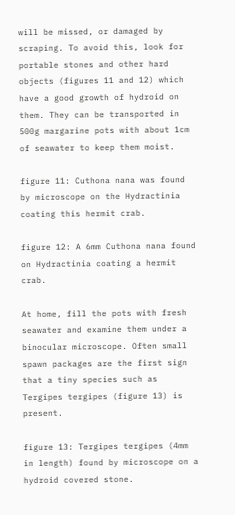will be missed, or damaged by scraping. To avoid this, look for portable stones and other hard objects (figures 11 and 12) which have a good growth of hydroid on them. They can be transported in 500g margarine pots with about 1cm of seawater to keep them moist.

figure 11: Cuthona nana was found by microscope on the Hydractinia coating this hermit crab.

figure 12: A 6mm Cuthona nana found on Hydractinia coating a hermit crab.

At home, fill the pots with fresh seawater and examine them under a binocular microscope. Often small spawn packages are the first sign that a tiny species such as Tergipes tergipes (figure 13) is present.

figure 13: Tergipes tergipes (4mm in length) found by microscope on a hydroid covered stone.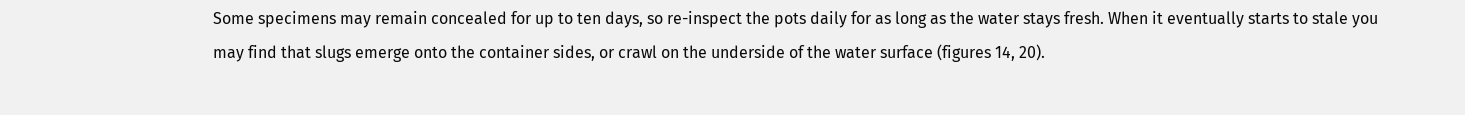Some specimens may remain concealed for up to ten days, so re-inspect the pots daily for as long as the water stays fresh. When it eventually starts to stale you may find that slugs emerge onto the container sides, or crawl on the underside of the water surface (figures 14, 20).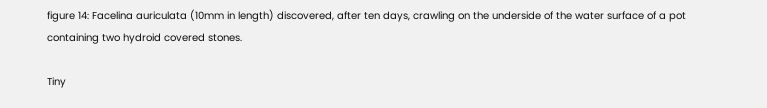figure 14: Facelina auriculata (10mm in length) discovered, after ten days, crawling on the underside of the water surface of a pot containing two hydroid covered stones.

Tiny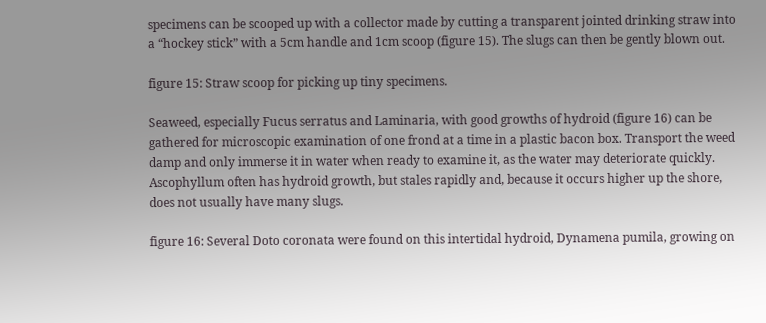specimens can be scooped up with a collector made by cutting a transparent jointed drinking straw into a “hockey stick” with a 5cm handle and 1cm scoop (figure 15). The slugs can then be gently blown out.

figure 15: Straw scoop for picking up tiny specimens.

Seaweed, especially Fucus serratus and Laminaria, with good growths of hydroid (figure 16) can be gathered for microscopic examination of one frond at a time in a plastic bacon box. Transport the weed damp and only immerse it in water when ready to examine it, as the water may deteriorate quickly. Ascophyllum often has hydroid growth, but stales rapidly and, because it occurs higher up the shore, does not usually have many slugs.

figure 16: Several Doto coronata were found on this intertidal hydroid, Dynamena pumila, growing on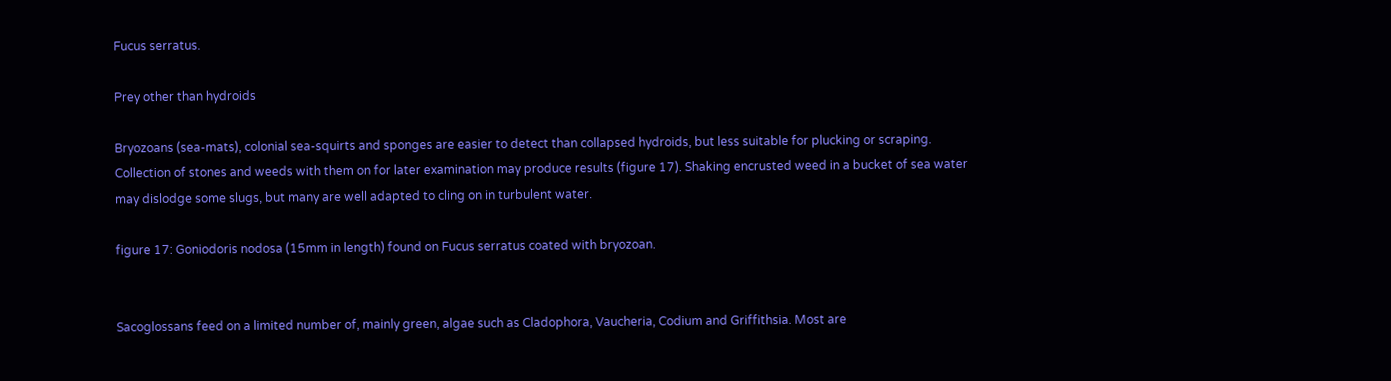Fucus serratus.

Prey other than hydroids

Bryozoans (sea-mats), colonial sea-squirts and sponges are easier to detect than collapsed hydroids, but less suitable for plucking or scraping. Collection of stones and weeds with them on for later examination may produce results (figure 17). Shaking encrusted weed in a bucket of sea water may dislodge some slugs, but many are well adapted to cling on in turbulent water.

figure 17: Goniodoris nodosa (15mm in length) found on Fucus serratus coated with bryozoan.


Sacoglossans feed on a limited number of, mainly green, algae such as Cladophora, Vaucheria, Codium and Griffithsia. Most are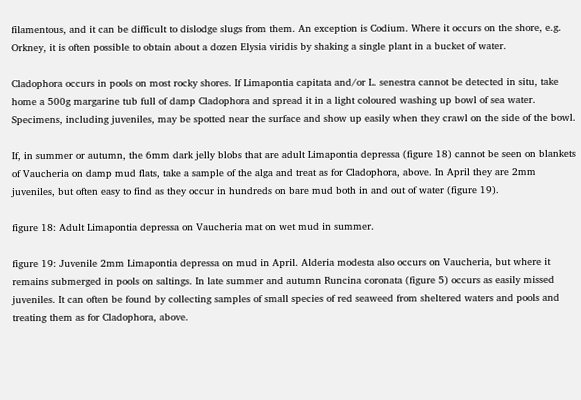filamentous, and it can be difficult to dislodge slugs from them. An exception is Codium. Where it occurs on the shore, e.g. Orkney, it is often possible to obtain about a dozen Elysia viridis by shaking a single plant in a bucket of water.

Cladophora occurs in pools on most rocky shores. If Limapontia capitata and/or L. senestra cannot be detected in situ, take home a 500g margarine tub full of damp Cladophora and spread it in a light coloured washing up bowl of sea water. Specimens, including juveniles, may be spotted near the surface and show up easily when they crawl on the side of the bowl.

If, in summer or autumn, the 6mm dark jelly blobs that are adult Limapontia depressa (figure 18) cannot be seen on blankets of Vaucheria on damp mud flats, take a sample of the alga and treat as for Cladophora, above. In April they are 2mm juveniles, but often easy to find as they occur in hundreds on bare mud both in and out of water (figure 19).

figure 18: Adult Limapontia depressa on Vaucheria mat on wet mud in summer.

figure 19: Juvenile 2mm Limapontia depressa on mud in April. Alderia modesta also occurs on Vaucheria, but where it remains submerged in pools on saltings. In late summer and autumn Runcina coronata (figure 5) occurs as easily missed juveniles. It can often be found by collecting samples of small species of red seaweed from sheltered waters and pools and treating them as for Cladophora, above.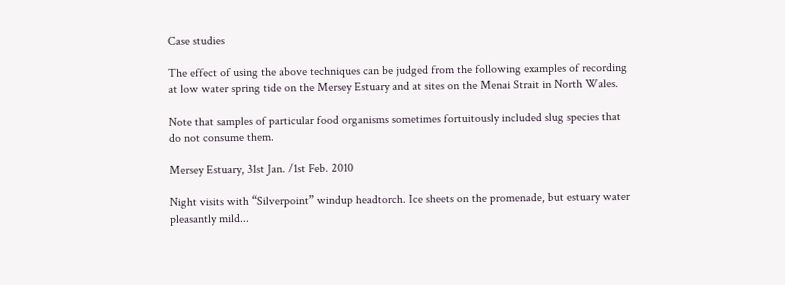Case studies

The effect of using the above techniques can be judged from the following examples of recording at low water spring tide on the Mersey Estuary and at sites on the Menai Strait in North Wales.

Note that samples of particular food organisms sometimes fortuitously included slug species that do not consume them.

Mersey Estuary, 31st Jan. /1st Feb. 2010

Night visits with “Silverpoint” windup headtorch. Ice sheets on the promenade, but estuary water pleasantly mild...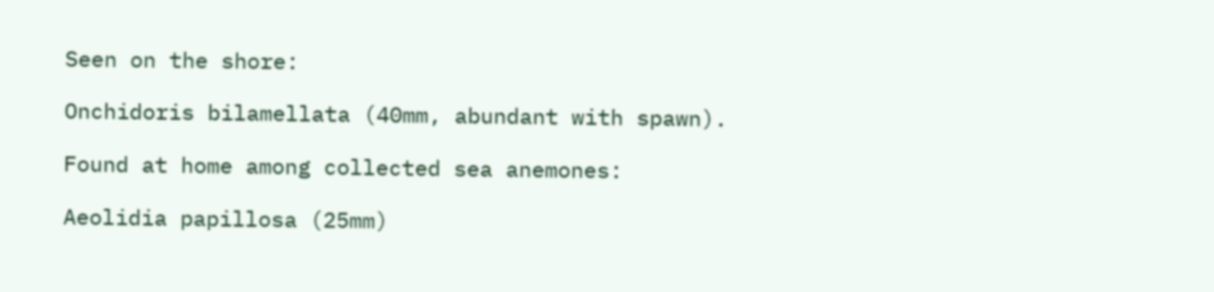Seen on the shore:

Onchidoris bilamellata (40mm, abundant with spawn).

Found at home among collected sea anemones:

Aeolidia papillosa (25mm)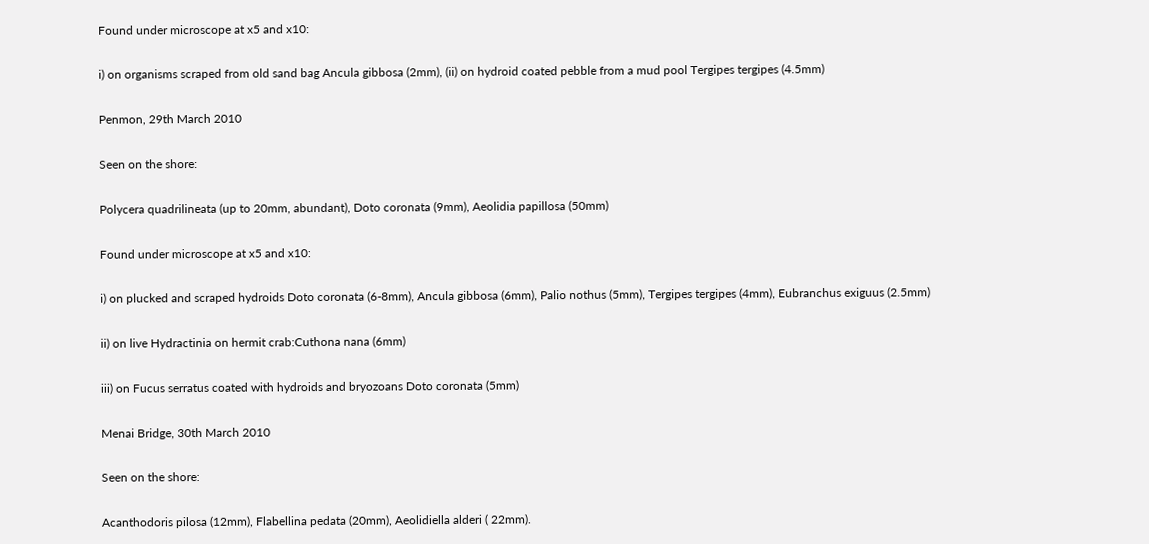Found under microscope at x5 and x10:

i) on organisms scraped from old sand bag Ancula gibbosa (2mm), (ii) on hydroid coated pebble from a mud pool Tergipes tergipes (4.5mm)

Penmon, 29th March 2010

Seen on the shore:

Polycera quadrilineata (up to 20mm, abundant), Doto coronata (9mm), Aeolidia papillosa (50mm)

Found under microscope at x5 and x10:

i) on plucked and scraped hydroids Doto coronata (6-8mm), Ancula gibbosa (6mm), Palio nothus (5mm), Tergipes tergipes (4mm), Eubranchus exiguus (2.5mm)

ii) on live Hydractinia on hermit crab:Cuthona nana (6mm)

iii) on Fucus serratus coated with hydroids and bryozoans Doto coronata (5mm)

Menai Bridge, 30th March 2010

Seen on the shore:

Acanthodoris pilosa (12mm), Flabellina pedata (20mm), Aeolidiella alderi ( 22mm).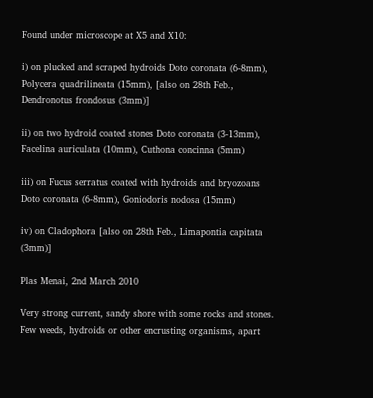Found under microscope at X5 and X10:

i) on plucked and scraped hydroids Doto coronata (6-8mm), Polycera quadrilineata (15mm), [also on 28th Feb., Dendronotus frondosus (3mm)]

ii) on two hydroid coated stones Doto coronata (3-13mm), Facelina auriculata (10mm), Cuthona concinna (5mm)

iii) on Fucus serratus coated with hydroids and bryozoans Doto coronata (6-8mm), Goniodoris nodosa (15mm)

iv) on Cladophora [also on 28th Feb., Limapontia capitata (3mm)]

Plas Menai, 2nd March 2010

Very strong current, sandy shore with some rocks and stones. Few weeds, hydroids or other encrusting organisms, apart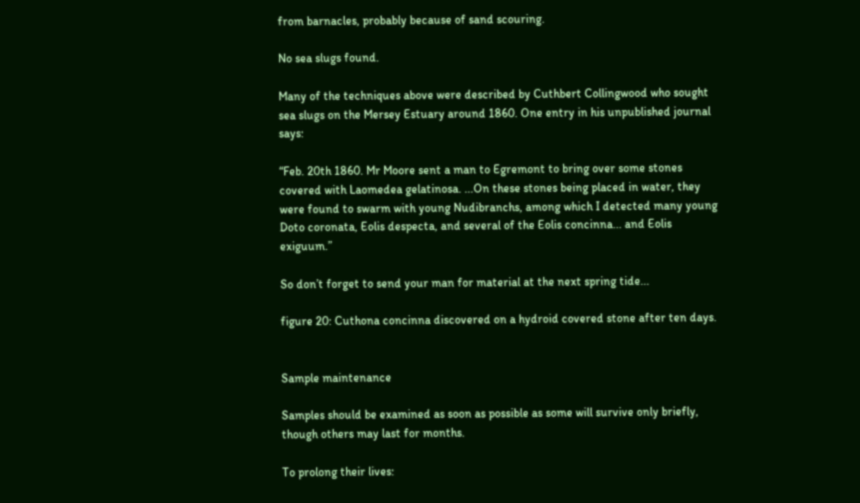from barnacles, probably because of sand scouring.

No sea slugs found.

Many of the techniques above were described by Cuthbert Collingwood who sought sea slugs on the Mersey Estuary around 1860. One entry in his unpublished journal says:

“Feb. 20th 1860. Mr Moore sent a man to Egremont to bring over some stones covered with Laomedea gelatinosa. ...On these stones being placed in water, they were found to swarm with young Nudibranchs, among which I detected many young Doto coronata, Eolis despecta, and several of the Eolis concinna... and Eolis exiguum.”

So don’t forget to send your man for material at the next spring tide...

figure 20: Cuthona concinna discovered on a hydroid covered stone after ten days.


Sample maintenance

Samples should be examined as soon as possible as some will survive only briefly, though others may last for months.

To prolong their lives: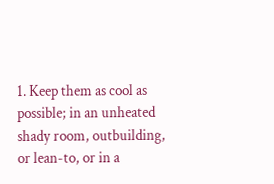1. Keep them as cool as possible; in an unheated shady room, outbuilding, or lean-to, or in a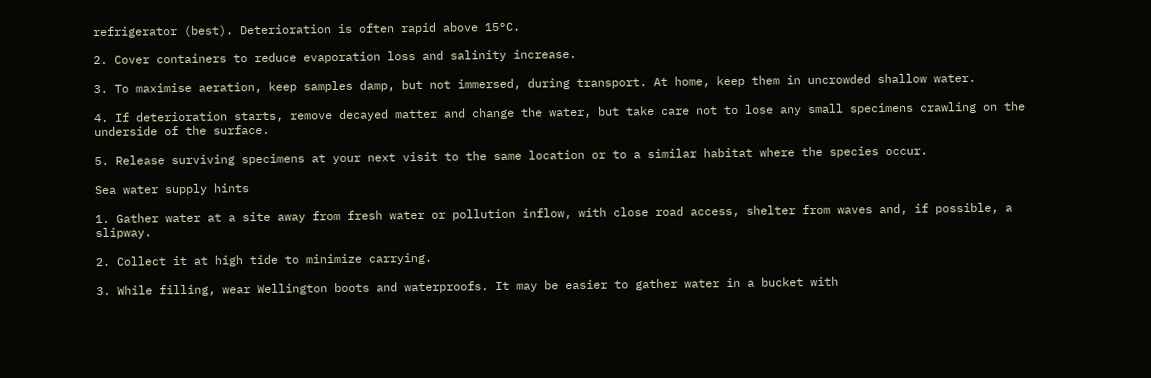refrigerator (best). Deterioration is often rapid above 15°C.

2. Cover containers to reduce evaporation loss and salinity increase.

3. To maximise aeration, keep samples damp, but not immersed, during transport. At home, keep them in uncrowded shallow water.

4. If deterioration starts, remove decayed matter and change the water, but take care not to lose any small specimens crawling on the underside of the surface.

5. Release surviving specimens at your next visit to the same location or to a similar habitat where the species occur.

Sea water supply hints

1. Gather water at a site away from fresh water or pollution inflow, with close road access, shelter from waves and, if possible, a slipway.

2. Collect it at high tide to minimize carrying.

3. While filling, wear Wellington boots and waterproofs. It may be easier to gather water in a bucket with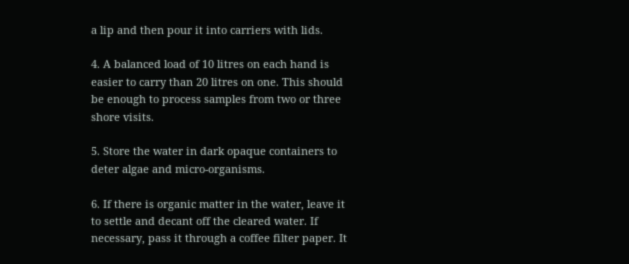a lip and then pour it into carriers with lids.

4. A balanced load of 10 litres on each hand is easier to carry than 20 litres on one. This should be enough to process samples from two or three shore visits.

5. Store the water in dark opaque containers to deter algae and micro-organisms.

6. If there is organic matter in the water, leave it to settle and decant off the cleared water. If necessary, pass it through a coffee filter paper. It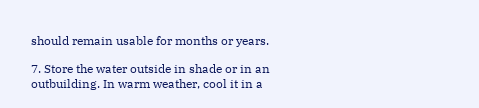should remain usable for months or years.

7. Store the water outside in shade or in an outbuilding. In warm weather, cool it in a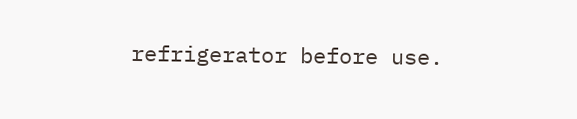refrigerator before use.